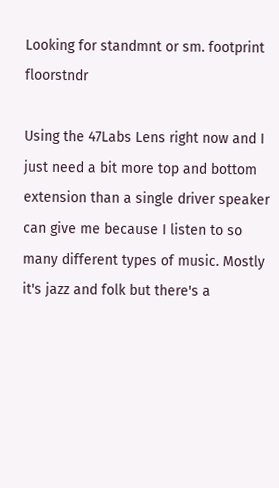Looking for standmnt or sm. footprint floorstndr

Using the 47Labs Lens right now and I just need a bit more top and bottom extension than a single driver speaker can give me because I listen to so many different types of music. Mostly it's jazz and folk but there's a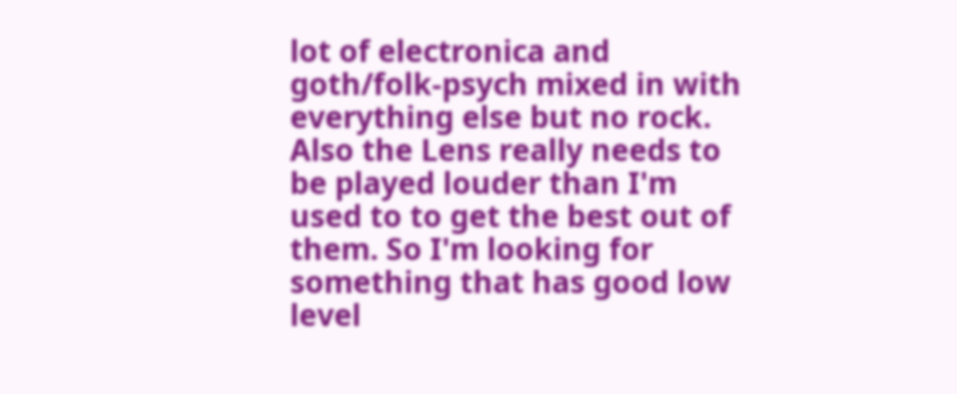lot of electronica and goth/folk-psych mixed in with everything else but no rock. Also the Lens really needs to be played louder than I'm used to to get the best out of them. So I'm looking for something that has good low level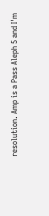resolution. Amp is a Pass Aleph 5 and I'm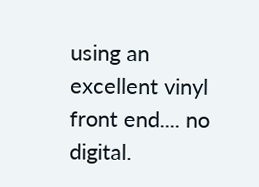using an excellent vinyl front end.... no digital.